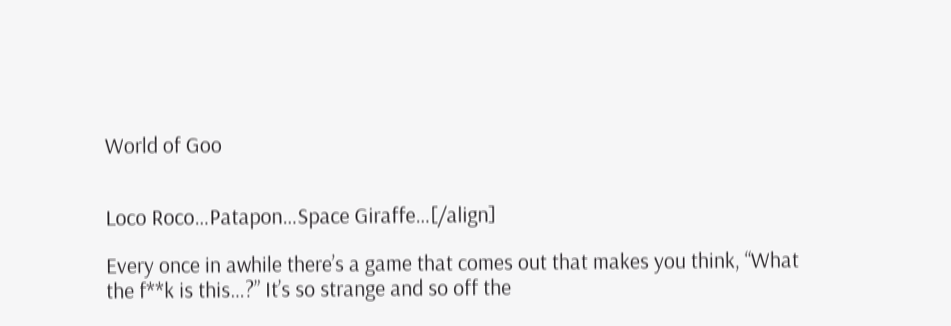World of Goo


Loco Roco…Patapon…Space Giraffe…[/align]

Every once in awhile there’s a game that comes out that makes you think, “What the f**k is this…?” It’s so strange and so off the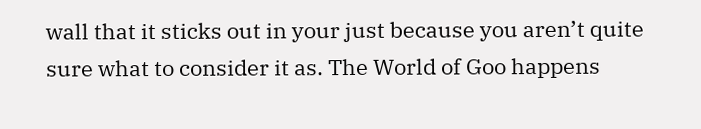wall that it sticks out in your just because you aren’t quite sure what to consider it as. The World of Goo happens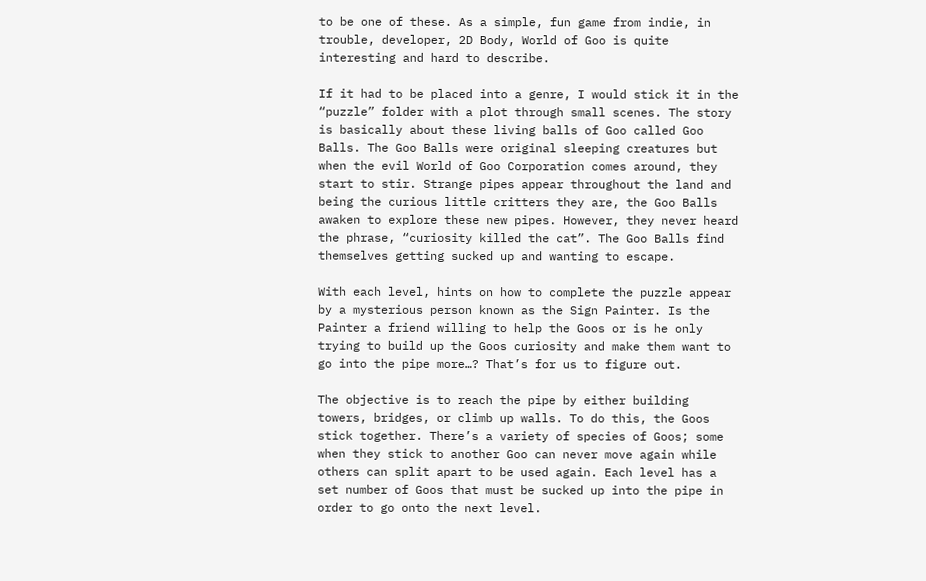to be one of these. As a simple, fun game from indie, in trouble, developer, 2D Body, World of Goo is quite interesting and hard to describe.

If it had to be placed into a genre, I would stick it in the “puzzle” folder with a plot through small scenes. The story is basically about these living balls of Goo called Goo Balls. The Goo Balls were original sleeping creatures but when the evil World of Goo Corporation comes around, they start to stir. Strange pipes appear throughout the land and being the curious little critters they are, the Goo Balls awaken to explore these new pipes. However, they never heard the phrase, “curiosity killed the cat”. The Goo Balls find themselves getting sucked up and wanting to escape.

With each level, hints on how to complete the puzzle appear by a mysterious person known as the Sign Painter. Is the Painter a friend willing to help the Goos or is he only trying to build up the Goos curiosity and make them want to go into the pipe more…? That’s for us to figure out.

The objective is to reach the pipe by either building towers, bridges, or climb up walls. To do this, the Goos stick together. There’s a variety of species of Goos; some when they stick to another Goo can never move again while others can split apart to be used again. Each level has a set number of Goos that must be sucked up into the pipe in order to go onto the next level.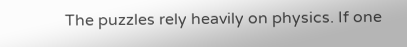The puzzles rely heavily on physics. If one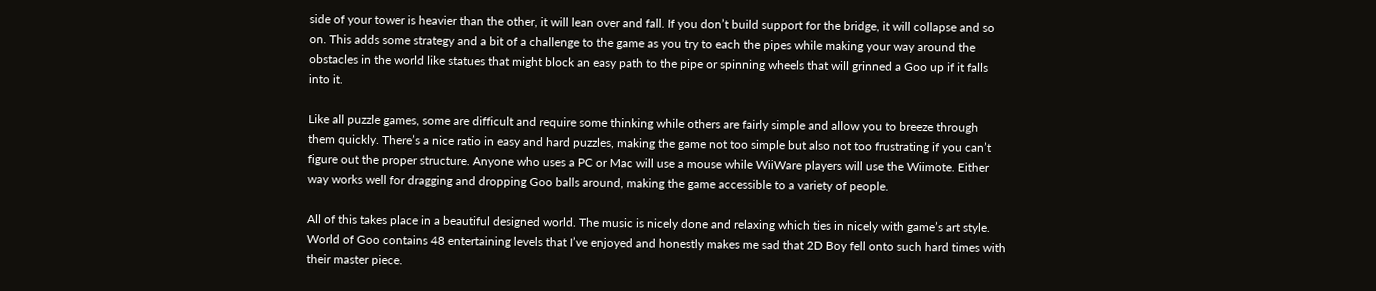side of your tower is heavier than the other, it will lean over and fall. If you don’t build support for the bridge, it will collapse and so on. This adds some strategy and a bit of a challenge to the game as you try to each the pipes while making your way around the obstacles in the world like statues that might block an easy path to the pipe or spinning wheels that will grinned a Goo up if it falls into it.

Like all puzzle games, some are difficult and require some thinking while others are fairly simple and allow you to breeze through them quickly. There’s a nice ratio in easy and hard puzzles, making the game not too simple but also not too frustrating if you can’t figure out the proper structure. Anyone who uses a PC or Mac will use a mouse while WiiWare players will use the Wiimote. Either way works well for dragging and dropping Goo balls around, making the game accessible to a variety of people.

All of this takes place in a beautiful designed world. The music is nicely done and relaxing which ties in nicely with game’s art style. World of Goo contains 48 entertaining levels that I’ve enjoyed and honestly makes me sad that 2D Boy fell onto such hard times with their master piece.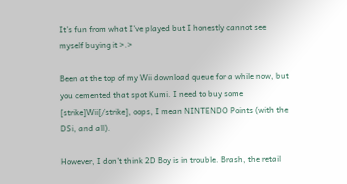It’s fun from what I’ve played but I honestly cannot see myself buying it >.>

Been at the top of my Wii download queue for a while now, but you cemented that spot Kumi. I need to buy some [strike]Wii[/strike], oops, I mean NINTENDO Points (with the DSi, and all).

However, I don’t think 2D Boy is in trouble. Brash, the retail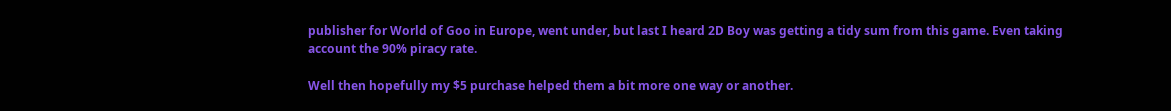publisher for World of Goo in Europe, went under, but last I heard 2D Boy was getting a tidy sum from this game. Even taking account the 90% piracy rate.

Well then hopefully my $5 purchase helped them a bit more one way or another.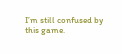I’m still confused by this game.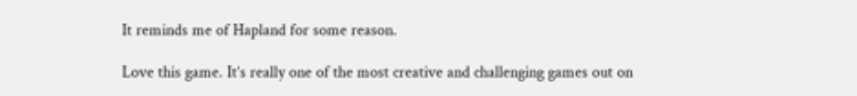It reminds me of Hapland for some reason.

Love this game. It’s really one of the most creative and challenging games out on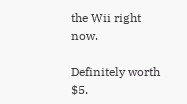the Wii right now.

Definitely worth $5.